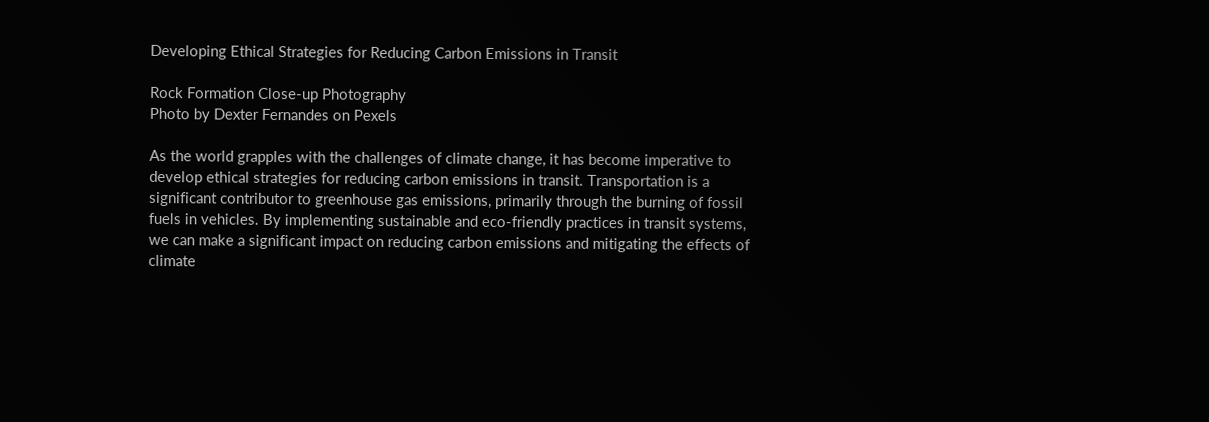Developing Ethical Strategies for Reducing Carbon Emissions in Transit

Rock Formation Close-up Photography
Photo by Dexter Fernandes on Pexels

As the world grapples with the challenges of climate change, it has become imperative to develop ethical strategies for reducing carbon emissions in transit. Transportation is a significant contributor to greenhouse gas emissions, primarily through the burning of fossil fuels in vehicles. By implementing sustainable and eco-friendly practices in transit systems, we can make a significant impact on reducing carbon emissions and mitigating the effects of climate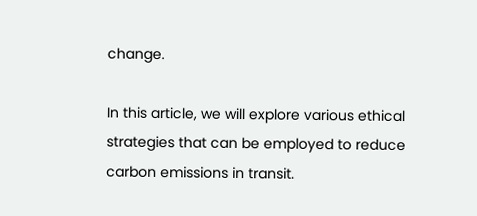change.

In this article, we will explore various ethical strategies that can be employed to reduce carbon emissions in transit.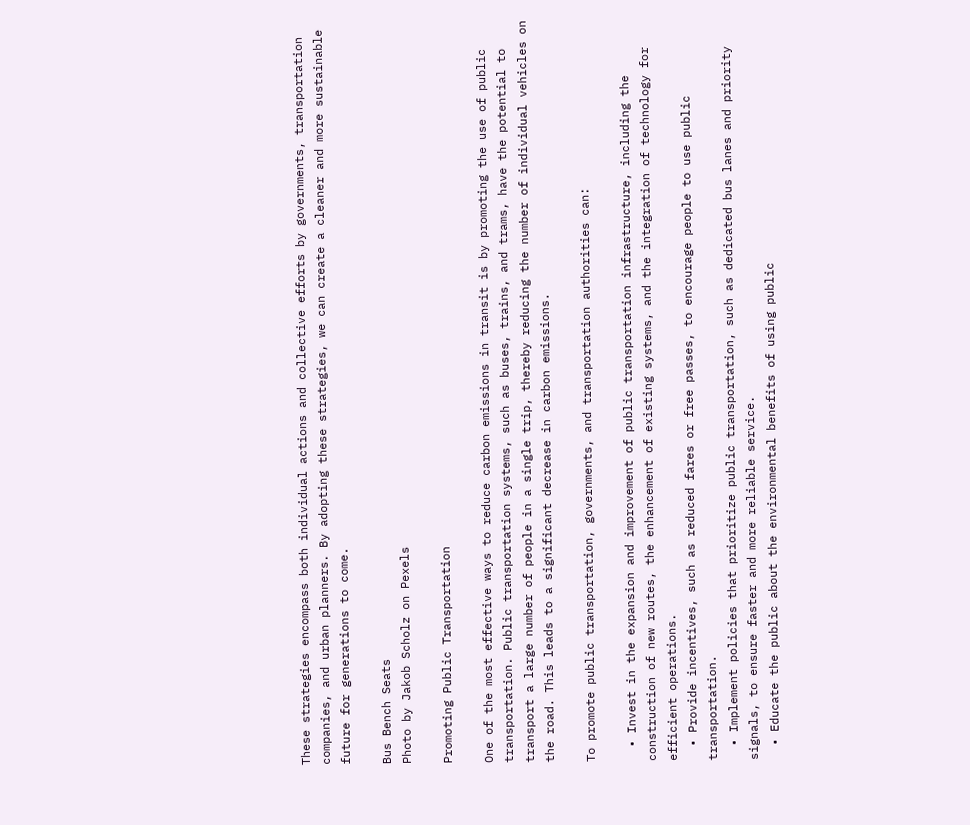These strategies encompass both individual actions and collective efforts by governments, transportation companies, and urban planners. By adopting these strategies, we can create a cleaner and more sustainable future for generations to come.

Bus Bench Seats
Photo by Jakob Scholz on Pexels

Promoting Public Transportation

One of the most effective ways to reduce carbon emissions in transit is by promoting the use of public transportation. Public transportation systems, such as buses, trains, and trams, have the potential to transport a large number of people in a single trip, thereby reducing the number of individual vehicles on the road. This leads to a significant decrease in carbon emissions.

To promote public transportation, governments, and transportation authorities can:

  • Invest in the expansion and improvement of public transportation infrastructure, including the construction of new routes, the enhancement of existing systems, and the integration of technology for efficient operations.
  • Provide incentives, such as reduced fares or free passes, to encourage people to use public transportation.
  • Implement policies that prioritize public transportation, such as dedicated bus lanes and priority signals, to ensure faster and more reliable service.
  • Educate the public about the environmental benefits of using public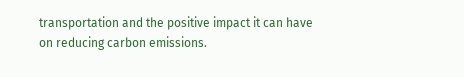transportation and the positive impact it can have on reducing carbon emissions.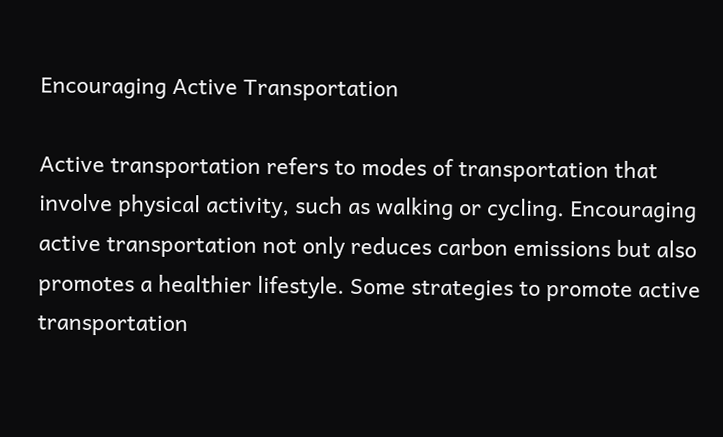Encouraging Active Transportation

Active transportation refers to modes of transportation that involve physical activity, such as walking or cycling. Encouraging active transportation not only reduces carbon emissions but also promotes a healthier lifestyle. Some strategies to promote active transportation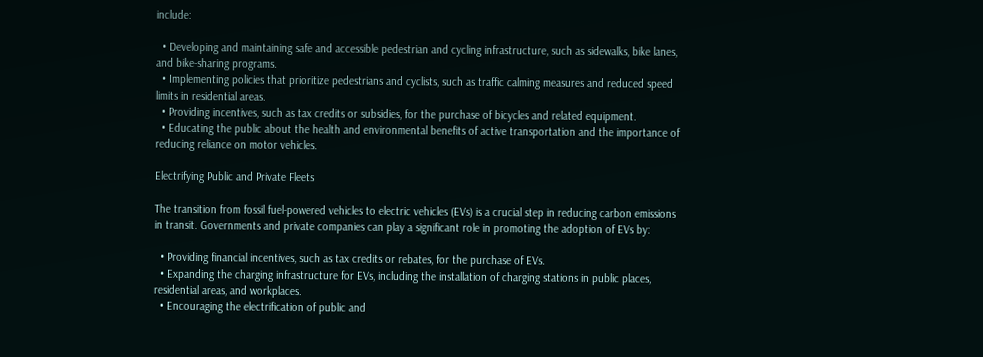include:

  • Developing and maintaining safe and accessible pedestrian and cycling infrastructure, such as sidewalks, bike lanes, and bike-sharing programs.
  • Implementing policies that prioritize pedestrians and cyclists, such as traffic calming measures and reduced speed limits in residential areas.
  • Providing incentives, such as tax credits or subsidies, for the purchase of bicycles and related equipment.
  • Educating the public about the health and environmental benefits of active transportation and the importance of reducing reliance on motor vehicles.

Electrifying Public and Private Fleets

The transition from fossil fuel-powered vehicles to electric vehicles (EVs) is a crucial step in reducing carbon emissions in transit. Governments and private companies can play a significant role in promoting the adoption of EVs by:

  • Providing financial incentives, such as tax credits or rebates, for the purchase of EVs.
  • Expanding the charging infrastructure for EVs, including the installation of charging stations in public places, residential areas, and workplaces.
  • Encouraging the electrification of public and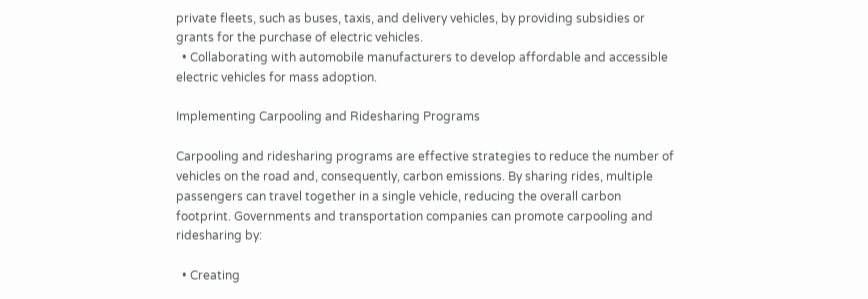private fleets, such as buses, taxis, and delivery vehicles, by providing subsidies or grants for the purchase of electric vehicles.
  • Collaborating with automobile manufacturers to develop affordable and accessible electric vehicles for mass adoption.

Implementing Carpooling and Ridesharing Programs

Carpooling and ridesharing programs are effective strategies to reduce the number of vehicles on the road and, consequently, carbon emissions. By sharing rides, multiple passengers can travel together in a single vehicle, reducing the overall carbon footprint. Governments and transportation companies can promote carpooling and ridesharing by:

  • Creating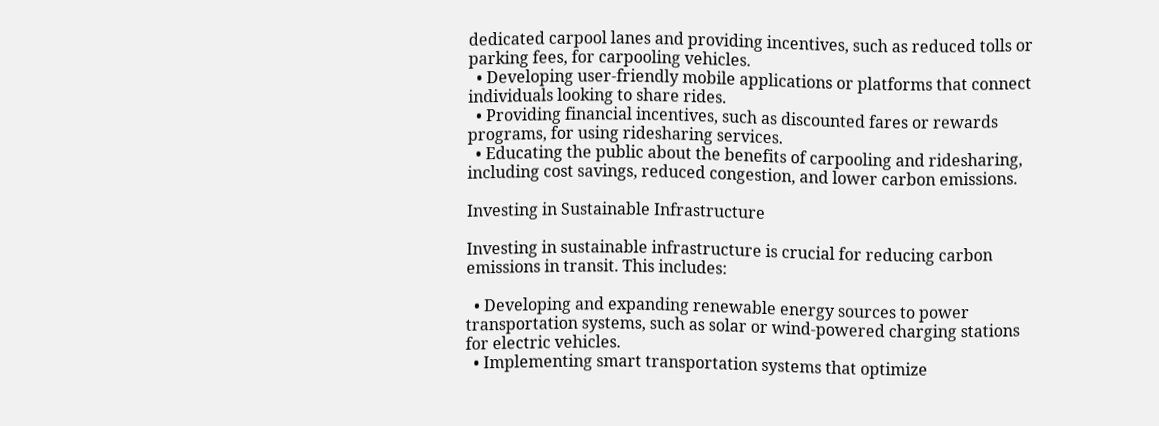dedicated carpool lanes and providing incentives, such as reduced tolls or parking fees, for carpooling vehicles.
  • Developing user-friendly mobile applications or platforms that connect individuals looking to share rides.
  • Providing financial incentives, such as discounted fares or rewards programs, for using ridesharing services.
  • Educating the public about the benefits of carpooling and ridesharing, including cost savings, reduced congestion, and lower carbon emissions.

Investing in Sustainable Infrastructure

Investing in sustainable infrastructure is crucial for reducing carbon emissions in transit. This includes:

  • Developing and expanding renewable energy sources to power transportation systems, such as solar or wind-powered charging stations for electric vehicles.
  • Implementing smart transportation systems that optimize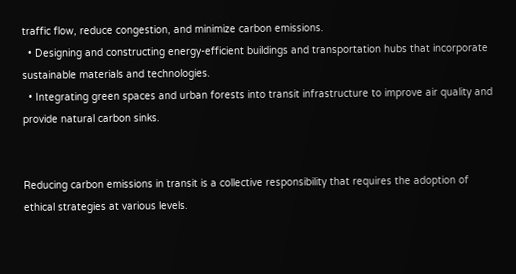traffic flow, reduce congestion, and minimize carbon emissions.
  • Designing and constructing energy-efficient buildings and transportation hubs that incorporate sustainable materials and technologies.
  • Integrating green spaces and urban forests into transit infrastructure to improve air quality and provide natural carbon sinks.


Reducing carbon emissions in transit is a collective responsibility that requires the adoption of ethical strategies at various levels.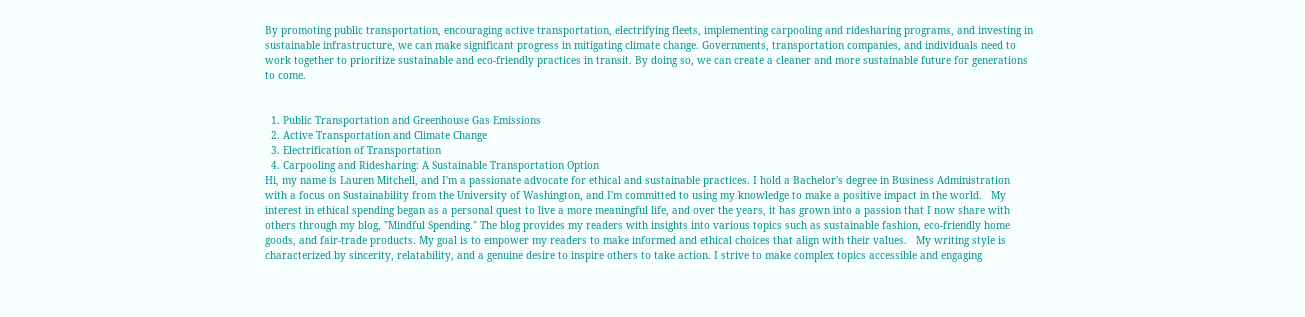By promoting public transportation, encouraging active transportation, electrifying fleets, implementing carpooling and ridesharing programs, and investing in sustainable infrastructure, we can make significant progress in mitigating climate change. Governments, transportation companies, and individuals need to work together to prioritize sustainable and eco-friendly practices in transit. By doing so, we can create a cleaner and more sustainable future for generations to come.


  1. Public Transportation and Greenhouse Gas Emissions
  2. Active Transportation and Climate Change
  3. Electrification of Transportation
  4. Carpooling and Ridesharing: A Sustainable Transportation Option
Hi, my name is Lauren Mitchell, and I'm a passionate advocate for ethical and sustainable practices. I hold a Bachelor's degree in Business Administration with a focus on Sustainability from the University of Washington, and I'm committed to using my knowledge to make a positive impact in the world.   My interest in ethical spending began as a personal quest to live a more meaningful life, and over the years, it has grown into a passion that I now share with others through my blog, "Mindful Spending." The blog provides my readers with insights into various topics such as sustainable fashion, eco-friendly home goods, and fair-trade products. My goal is to empower my readers to make informed and ethical choices that align with their values.   My writing style is characterized by sincerity, relatability, and a genuine desire to inspire others to take action. I strive to make complex topics accessible and engaging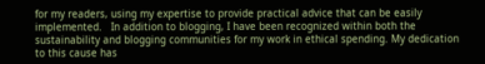for my readers, using my expertise to provide practical advice that can be easily implemented.   In addition to blogging, I have been recognized within both the sustainability and blogging communities for my work in ethical spending. My dedication to this cause has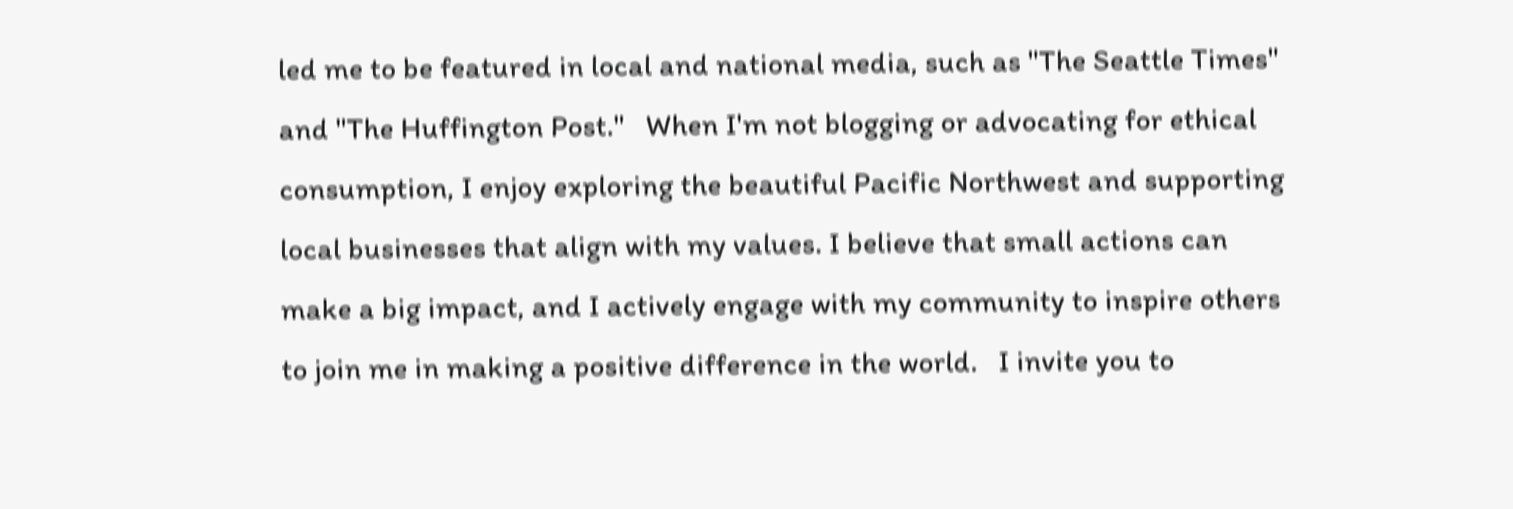led me to be featured in local and national media, such as "The Seattle Times" and "The Huffington Post."   When I'm not blogging or advocating for ethical consumption, I enjoy exploring the beautiful Pacific Northwest and supporting local businesses that align with my values. I believe that small actions can make a big impact, and I actively engage with my community to inspire others to join me in making a positive difference in the world.   I invite you to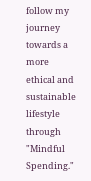follow my journey towards a more ethical and sustainable lifestyle through "Mindful Spending."